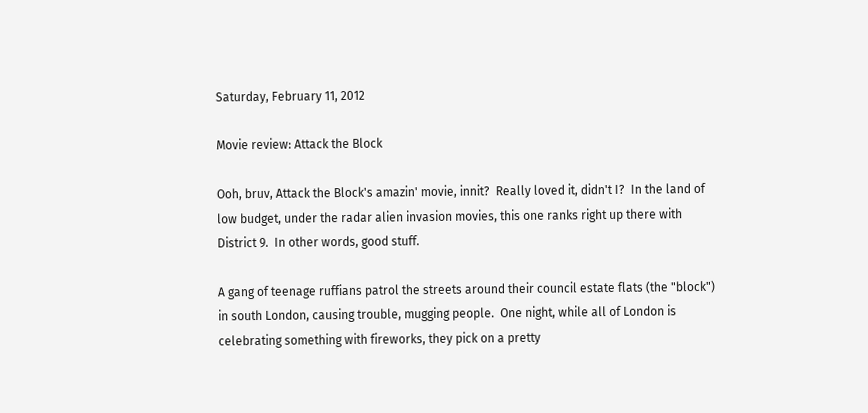Saturday, February 11, 2012

Movie review: Attack the Block

Ooh, bruv, Attack the Block's amazin' movie, innit?  Really loved it, didn't I?  In the land of low budget, under the radar alien invasion movies, this one ranks right up there with District 9.  In other words, good stuff.

A gang of teenage ruffians patrol the streets around their council estate flats (the "block") in south London, causing trouble, mugging people.  One night, while all of London is celebrating something with fireworks, they pick on a pretty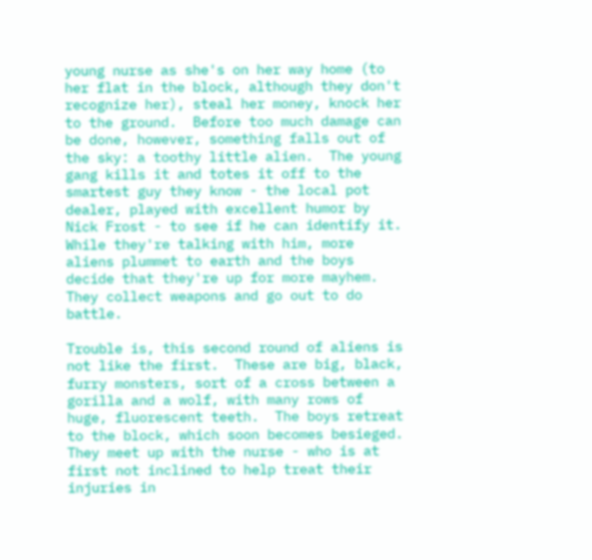young nurse as she's on her way home (to her flat in the block, although they don't recognize her), steal her money, knock her to the ground.  Before too much damage can be done, however, something falls out of the sky: a toothy little alien.  The young gang kills it and totes it off to the smartest guy they know - the local pot dealer, played with excellent humor by Nick Frost - to see if he can identify it.  While they're talking with him, more aliens plummet to earth and the boys decide that they're up for more mayhem.  They collect weapons and go out to do battle.

Trouble is, this second round of aliens is not like the first.  These are big, black, furry monsters, sort of a cross between a gorilla and a wolf, with many rows of huge, fluorescent teeth.  The boys retreat to the block, which soon becomes besieged.  They meet up with the nurse - who is at first not inclined to help treat their injuries in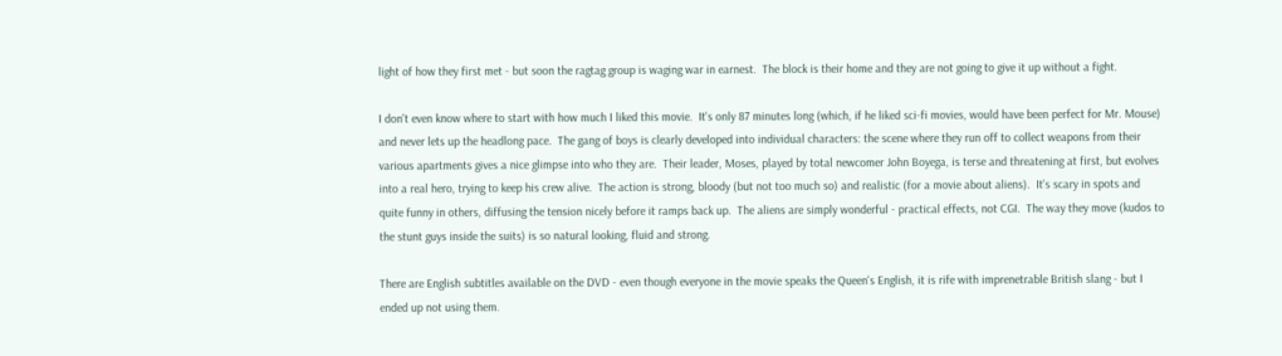light of how they first met - but soon the ragtag group is waging war in earnest.  The block is their home and they are not going to give it up without a fight.

I don't even know where to start with how much I liked this movie.  It's only 87 minutes long (which, if he liked sci-fi movies, would have been perfect for Mr. Mouse) and never lets up the headlong pace.  The gang of boys is clearly developed into individual characters: the scene where they run off to collect weapons from their various apartments gives a nice glimpse into who they are.  Their leader, Moses, played by total newcomer John Boyega, is terse and threatening at first, but evolves into a real hero, trying to keep his crew alive.  The action is strong, bloody (but not too much so) and realistic (for a movie about aliens).  It's scary in spots and quite funny in others, diffusing the tension nicely before it ramps back up.  The aliens are simply wonderful - practical effects, not CGI.  The way they move (kudos to the stunt guys inside the suits) is so natural looking, fluid and strong.

There are English subtitles available on the DVD - even though everyone in the movie speaks the Queen's English, it is rife with imprenetrable British slang - but I ended up not using them.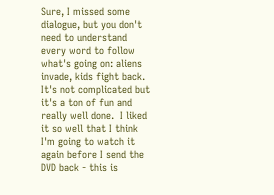Sure, I missed some dialogue, but you don't need to understand every word to follow what's going on: aliens invade, kids fight back.  It's not complicated but it's a ton of fun and really well done.  I liked it so well that I think I'm going to watch it again before I send the DVD back - this is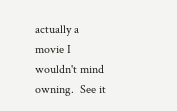actually a movie I wouldn't mind owning.  See it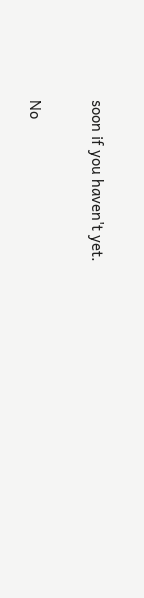soon if you haven't yet.

No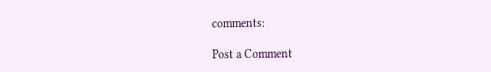comments:

Post a Comment